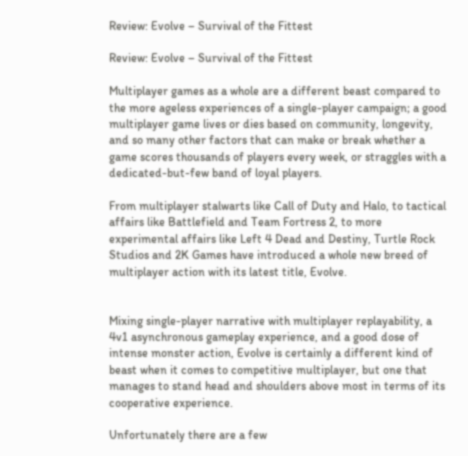Review: Evolve – Survival of the Fittest

Review: Evolve – Survival of the Fittest

Multiplayer games as a whole are a different beast compared to the more ageless experiences of a single-player campaign; a good multiplayer game lives or dies based on community, longevity, and so many other factors that can make or break whether a game scores thousands of players every week, or straggles with a dedicated-but-few band of loyal players.

From multiplayer stalwarts like Call of Duty and Halo, to tactical affairs like Battlefield and Team Fortress 2, to more experimental affairs like Left 4 Dead and Destiny, Turtle Rock Studios and 2K Games have introduced a whole new breed of multiplayer action with its latest title, Evolve.


Mixing single-player narrative with multiplayer replayability, a 4v1 asynchronous gameplay experience, and a good dose of intense monster action, Evolve is certainly a different kind of beast when it comes to competitive multiplayer, but one that manages to stand head and shoulders above most in terms of its cooperative experience.

Unfortunately there are a few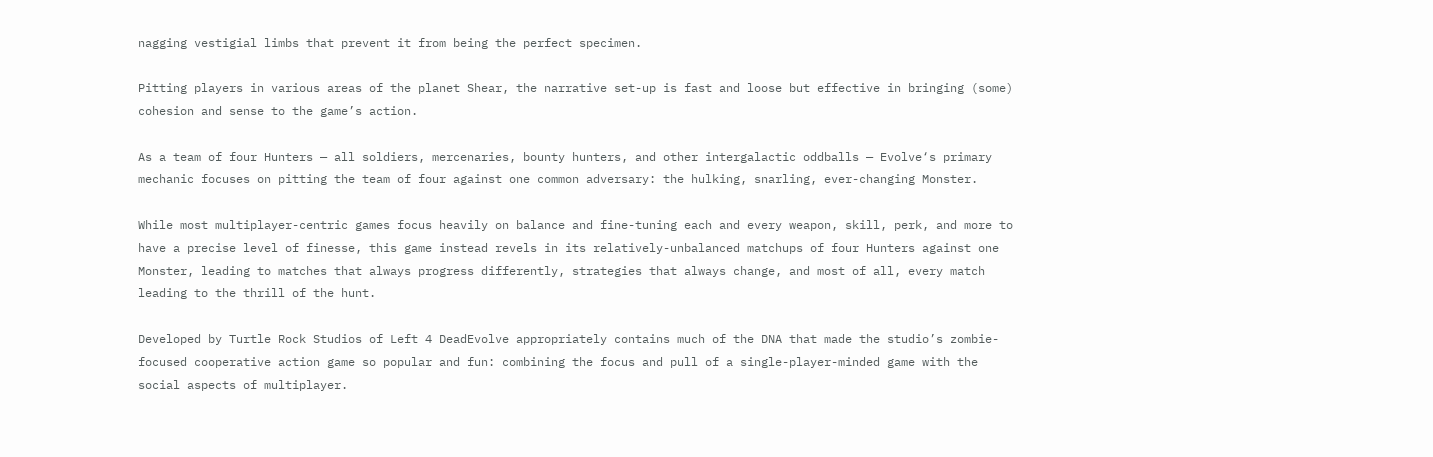nagging vestigial limbs that prevent it from being the perfect specimen.

Pitting players in various areas of the planet Shear, the narrative set-up is fast and loose but effective in bringing (some) cohesion and sense to the game’s action.

As a team of four Hunters — all soldiers, mercenaries, bounty hunters, and other intergalactic oddballs — Evolve‘s primary mechanic focuses on pitting the team of four against one common adversary: the hulking, snarling, ever-changing Monster.

While most multiplayer-centric games focus heavily on balance and fine-tuning each and every weapon, skill, perk, and more to have a precise level of finesse, this game instead revels in its relatively-unbalanced matchups of four Hunters against one Monster, leading to matches that always progress differently, strategies that always change, and most of all, every match leading to the thrill of the hunt.

Developed by Turtle Rock Studios of Left 4 DeadEvolve appropriately contains much of the DNA that made the studio’s zombie-focused cooperative action game so popular and fun: combining the focus and pull of a single-player-minded game with the social aspects of multiplayer.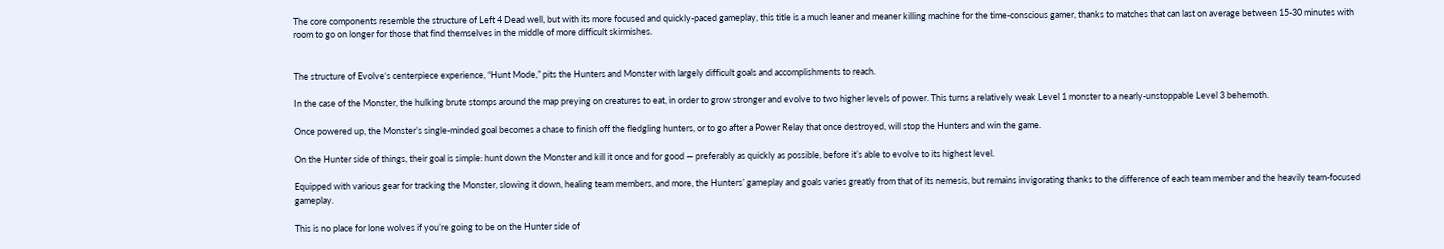The core components resemble the structure of Left 4 Dead well, but with its more focused and quickly-paced gameplay, this title is a much leaner and meaner killing machine for the time-conscious gamer, thanks to matches that can last on average between 15-30 minutes with room to go on longer for those that find themselves in the middle of more difficult skirmishes.


The structure of Evolve‘s centerpiece experience, “Hunt Mode,” pits the Hunters and Monster with largely difficult goals and accomplishments to reach.

In the case of the Monster, the hulking brute stomps around the map preying on creatures to eat, in order to grow stronger and evolve to two higher levels of power. This turns a relatively weak Level 1 monster to a nearly-unstoppable Level 3 behemoth.

Once powered up, the Monster’s single-minded goal becomes a chase to finish off the fledgling hunters, or to go after a Power Relay that once destroyed, will stop the Hunters and win the game.

On the Hunter side of things, their goal is simple: hunt down the Monster and kill it once and for good — preferably as quickly as possible, before it’s able to evolve to its highest level.

Equipped with various gear for tracking the Monster, slowing it down, healing team members, and more, the Hunters’ gameplay and goals varies greatly from that of its nemesis, but remains invigorating thanks to the difference of each team member and the heavily team-focused gameplay.

This is no place for lone wolves if you’re going to be on the Hunter side of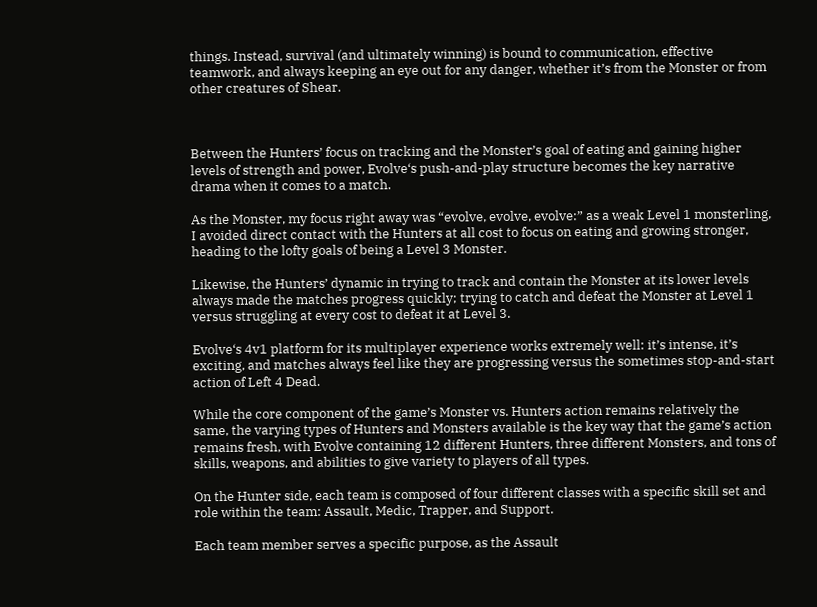things. Instead, survival (and ultimately winning) is bound to communication, effective teamwork, and always keeping an eye out for any danger, whether it’s from the Monster or from other creatures of Shear.



Between the Hunters’ focus on tracking and the Monster’s goal of eating and gaining higher levels of strength and power, Evolve‘s push-and-play structure becomes the key narrative drama when it comes to a match.

As the Monster, my focus right away was “evolve, evolve, evolve:” as a weak Level 1 monsterling, I avoided direct contact with the Hunters at all cost to focus on eating and growing stronger, heading to the lofty goals of being a Level 3 Monster.

Likewise, the Hunters’ dynamic in trying to track and contain the Monster at its lower levels always made the matches progress quickly; trying to catch and defeat the Monster at Level 1 versus struggling at every cost to defeat it at Level 3.

Evolve‘s 4v1 platform for its multiplayer experience works extremely well: it’s intense, it’s exciting, and matches always feel like they are progressing versus the sometimes stop-and-start action of Left 4 Dead.

While the core component of the game’s Monster vs. Hunters action remains relatively the same, the varying types of Hunters and Monsters available is the key way that the game’s action remains fresh, with Evolve containing 12 different Hunters, three different Monsters, and tons of skills, weapons, and abilities to give variety to players of all types.

On the Hunter side, each team is composed of four different classes with a specific skill set and role within the team: Assault, Medic, Trapper, and Support.

Each team member serves a specific purpose, as the Assault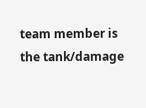team member is the tank/damage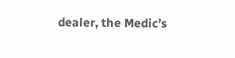dealer, the Medic’s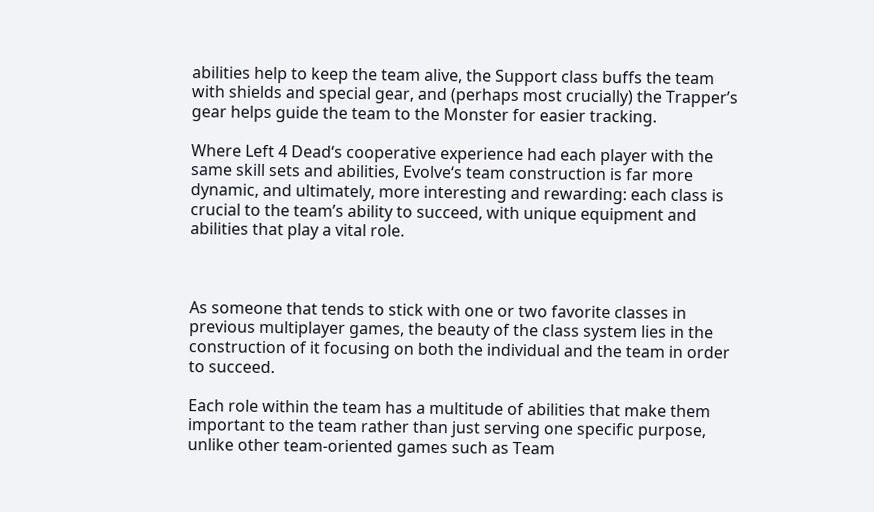abilities help to keep the team alive, the Support class buffs the team with shields and special gear, and (perhaps most crucially) the Trapper’s gear helps guide the team to the Monster for easier tracking.

Where Left 4 Dead‘s cooperative experience had each player with the same skill sets and abilities, Evolve‘s team construction is far more dynamic, and ultimately, more interesting and rewarding: each class is crucial to the team’s ability to succeed, with unique equipment and abilities that play a vital role.



As someone that tends to stick with one or two favorite classes in previous multiplayer games, the beauty of the class system lies in the construction of it focusing on both the individual and the team in order to succeed.

Each role within the team has a multitude of abilities that make them important to the team rather than just serving one specific purpose, unlike other team-oriented games such as Team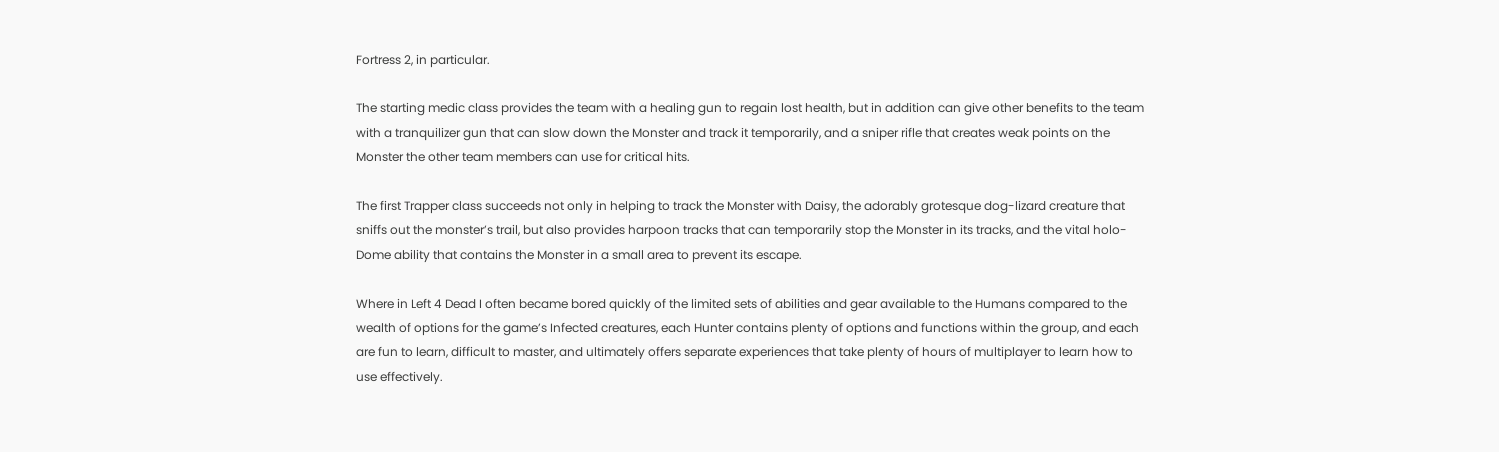Fortress 2, in particular.

The starting medic class provides the team with a healing gun to regain lost health, but in addition can give other benefits to the team with a tranquilizer gun that can slow down the Monster and track it temporarily, and a sniper rifle that creates weak points on the Monster the other team members can use for critical hits.

The first Trapper class succeeds not only in helping to track the Monster with Daisy, the adorably grotesque dog-lizard creature that sniffs out the monster’s trail, but also provides harpoon tracks that can temporarily stop the Monster in its tracks, and the vital holo-Dome ability that contains the Monster in a small area to prevent its escape.

Where in Left 4 Dead I often became bored quickly of the limited sets of abilities and gear available to the Humans compared to the wealth of options for the game’s Infected creatures, each Hunter contains plenty of options and functions within the group, and each are fun to learn, difficult to master, and ultimately offers separate experiences that take plenty of hours of multiplayer to learn how to use effectively.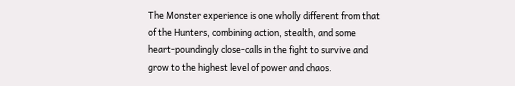The Monster experience is one wholly different from that of the Hunters, combining action, stealth, and some heart-poundingly close-calls in the fight to survive and grow to the highest level of power and chaos.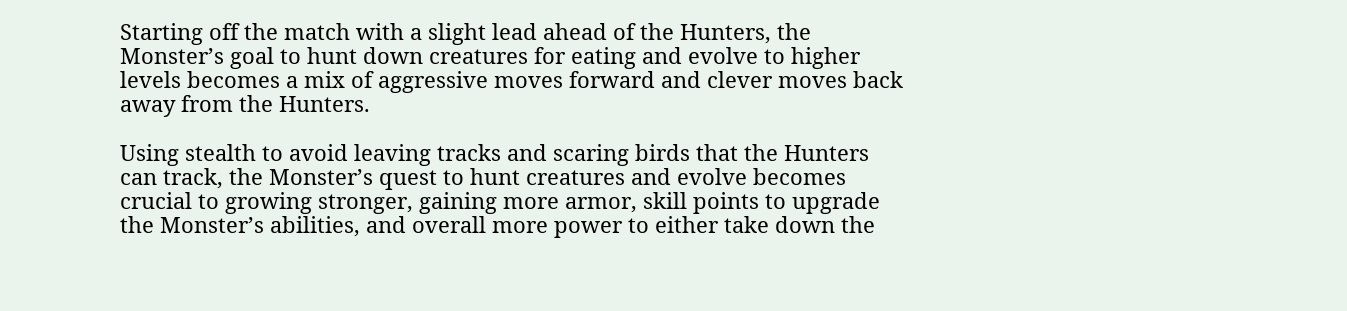Starting off the match with a slight lead ahead of the Hunters, the Monster’s goal to hunt down creatures for eating and evolve to higher levels becomes a mix of aggressive moves forward and clever moves back away from the Hunters.

Using stealth to avoid leaving tracks and scaring birds that the Hunters can track, the Monster’s quest to hunt creatures and evolve becomes crucial to growing stronger, gaining more armor, skill points to upgrade the Monster’s abilities, and overall more power to either take down the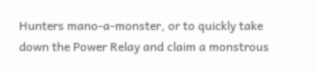Hunters mano-a-monster, or to quickly take down the Power Relay and claim a monstrous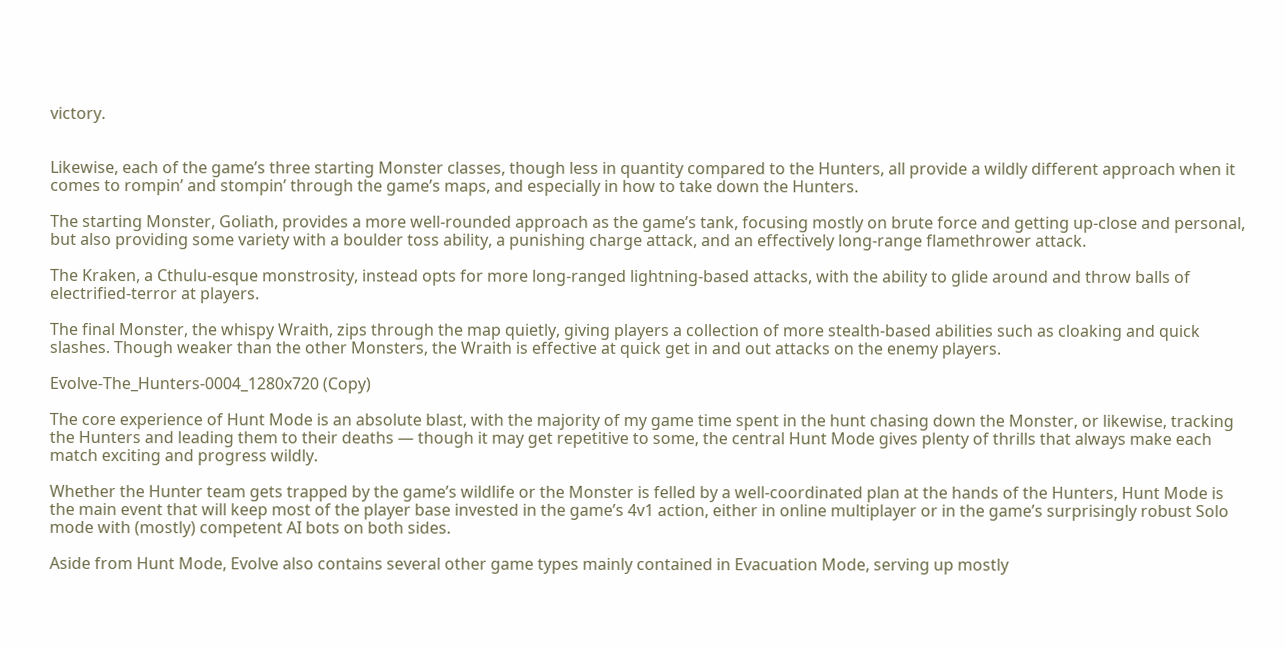victory.


Likewise, each of the game’s three starting Monster classes, though less in quantity compared to the Hunters, all provide a wildly different approach when it comes to rompin’ and stompin’ through the game’s maps, and especially in how to take down the Hunters.

The starting Monster, Goliath, provides a more well-rounded approach as the game’s tank, focusing mostly on brute force and getting up-close and personal, but also providing some variety with a boulder toss ability, a punishing charge attack, and an effectively long-range flamethrower attack.

The Kraken, a Cthulu-esque monstrosity, instead opts for more long-ranged lightning-based attacks, with the ability to glide around and throw balls of electrified-terror at players.

The final Monster, the whispy Wraith, zips through the map quietly, giving players a collection of more stealth-based abilities such as cloaking and quick slashes. Though weaker than the other Monsters, the Wraith is effective at quick get in and out attacks on the enemy players.

Evolve-The_Hunters-0004_1280x720 (Copy)

The core experience of Hunt Mode is an absolute blast, with the majority of my game time spent in the hunt chasing down the Monster, or likewise, tracking the Hunters and leading them to their deaths — though it may get repetitive to some, the central Hunt Mode gives plenty of thrills that always make each match exciting and progress wildly.

Whether the Hunter team gets trapped by the game’s wildlife or the Monster is felled by a well-coordinated plan at the hands of the Hunters, Hunt Mode is the main event that will keep most of the player base invested in the game’s 4v1 action, either in online multiplayer or in the game’s surprisingly robust Solo mode with (mostly) competent AI bots on both sides.

Aside from Hunt Mode, Evolve also contains several other game types mainly contained in Evacuation Mode, serving up mostly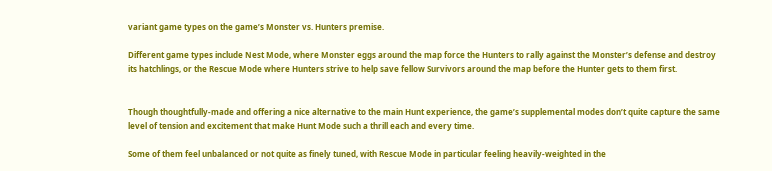variant game types on the game’s Monster vs. Hunters premise.

Different game types include Nest Mode, where Monster eggs around the map force the Hunters to rally against the Monster’s defense and destroy its hatchlings, or the Rescue Mode where Hunters strive to help save fellow Survivors around the map before the Hunter gets to them first.


Though thoughtfully-made and offering a nice alternative to the main Hunt experience, the game’s supplemental modes don’t quite capture the same level of tension and excitement that make Hunt Mode such a thrill each and every time.

Some of them feel unbalanced or not quite as finely tuned, with Rescue Mode in particular feeling heavily-weighted in the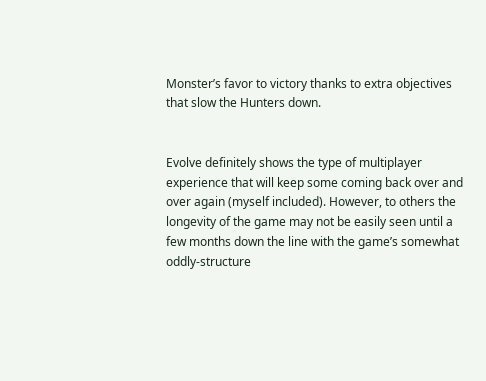Monster’s favor to victory thanks to extra objectives that slow the Hunters down.


Evolve definitely shows the type of multiplayer experience that will keep some coming back over and over again (myself included). However, to others the longevity of the game may not be easily seen until a few months down the line with the game’s somewhat oddly-structure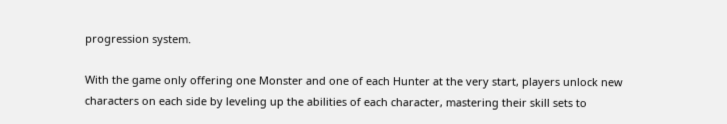progression system.

With the game only offering one Monster and one of each Hunter at the very start, players unlock new characters on each side by leveling up the abilities of each character, mastering their skill sets to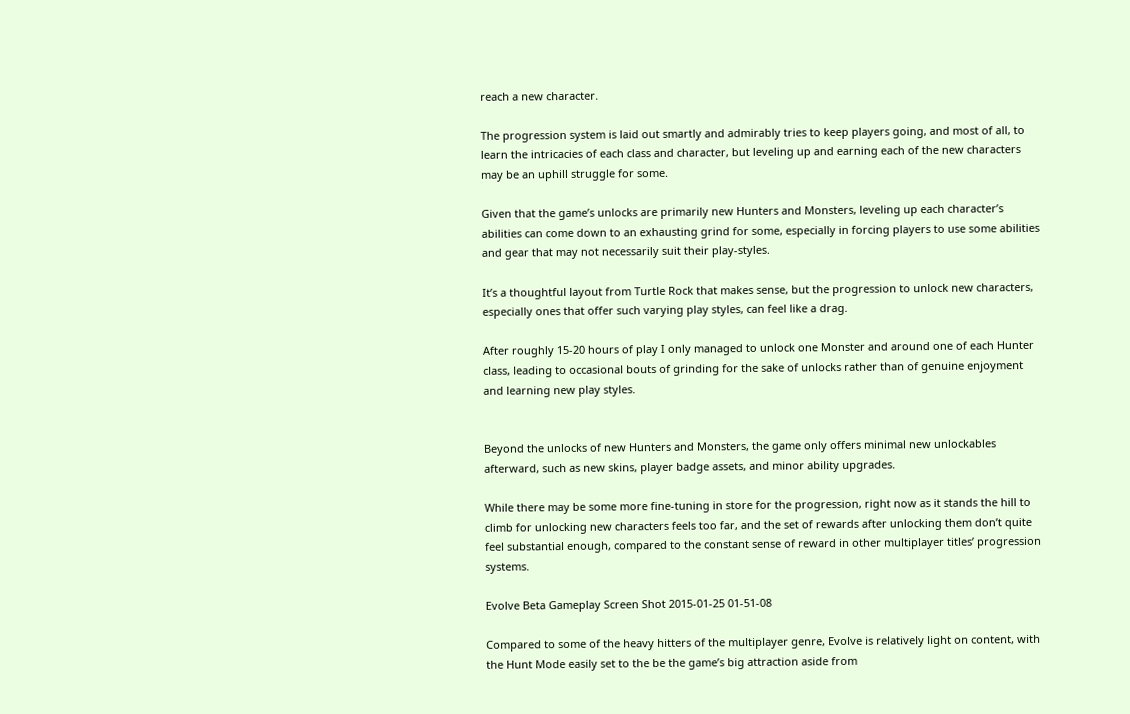reach a new character.

The progression system is laid out smartly and admirably tries to keep players going, and most of all, to learn the intricacies of each class and character, but leveling up and earning each of the new characters may be an uphill struggle for some.

Given that the game’s unlocks are primarily new Hunters and Monsters, leveling up each character’s abilities can come down to an exhausting grind for some, especially in forcing players to use some abilities and gear that may not necessarily suit their play-styles.

It’s a thoughtful layout from Turtle Rock that makes sense, but the progression to unlock new characters, especially ones that offer such varying play styles, can feel like a drag.

After roughly 15-20 hours of play I only managed to unlock one Monster and around one of each Hunter class, leading to occasional bouts of grinding for the sake of unlocks rather than of genuine enjoyment and learning new play styles.


Beyond the unlocks of new Hunters and Monsters, the game only offers minimal new unlockables afterward, such as new skins, player badge assets, and minor ability upgrades.

While there may be some more fine-tuning in store for the progression, right now as it stands the hill to climb for unlocking new characters feels too far, and the set of rewards after unlocking them don’t quite feel substantial enough, compared to the constant sense of reward in other multiplayer titles’ progression systems.

Evolve Beta Gameplay Screen Shot 2015-01-25 01-51-08

Compared to some of the heavy hitters of the multiplayer genre, Evolve is relatively light on content, with the Hunt Mode easily set to the be the game’s big attraction aside from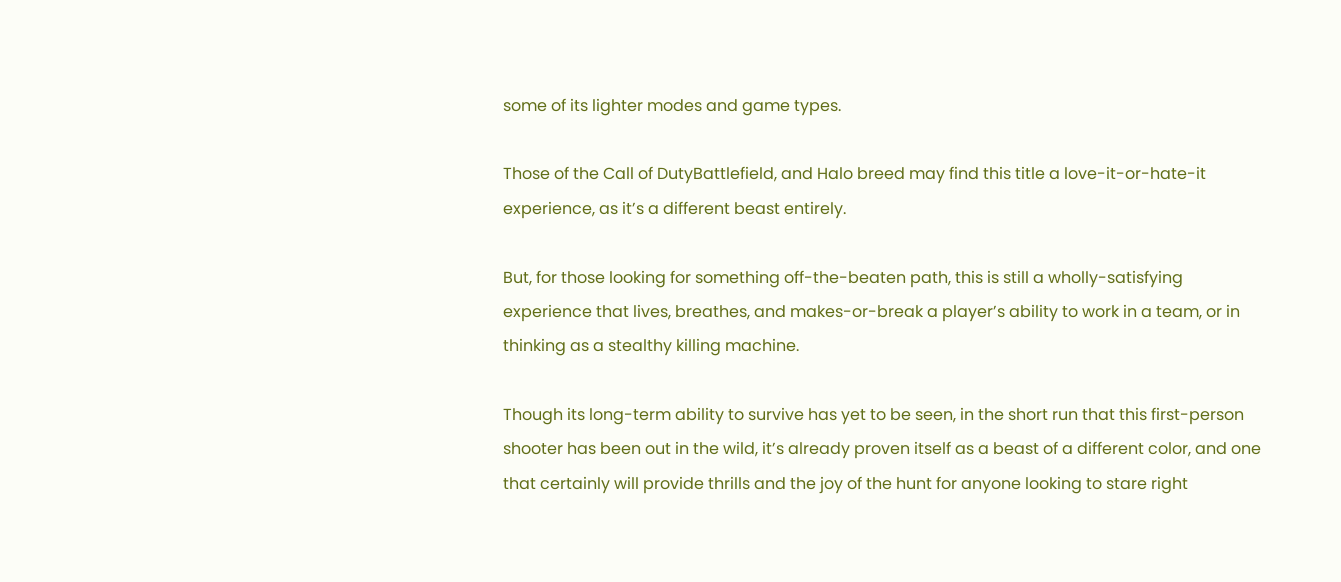some of its lighter modes and game types.

Those of the Call of DutyBattlefield, and Halo breed may find this title a love-it-or-hate-it experience, as it’s a different beast entirely.

But, for those looking for something off-the-beaten path, this is still a wholly-satisfying experience that lives, breathes, and makes-or-break a player’s ability to work in a team, or in thinking as a stealthy killing machine.

Though its long-term ability to survive has yet to be seen, in the short run that this first-person shooter has been out in the wild, it’s already proven itself as a beast of a different color, and one that certainly will provide thrills and the joy of the hunt for anyone looking to stare right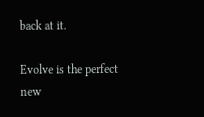back at it.

Evolve is the perfect new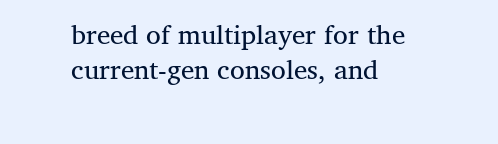breed of multiplayer for the current-gen consoles, and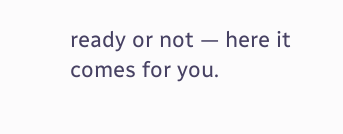ready or not — here it comes for you.